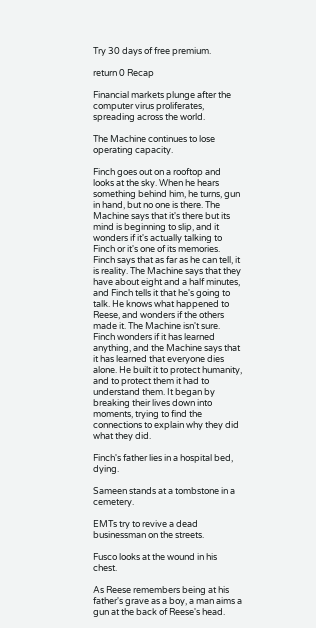Try 30 days of free premium.

return 0 Recap

Financial markets plunge after the computer virus proliferates, spreading across the world.

The Machine continues to lose operating capacity.

Finch goes out on a rooftop and looks at the sky. When he hears something behind him, he turns, gun in hand, but no one is there. The Machine says that it's there but its mind is beginning to slip, and it wonders if it's actually talking to Finch or it's one of its memories. Finch says that as far as he can tell, it is reality. The Machine says that they have about eight and a half minutes, and Finch tells it that he's going to talk. He knows what happened to Reese, and wonders if the others made it. The Machine isn't sure. Finch wonders if it has learned anything, and the Machine says that it has learned that everyone dies alone. He built it to protect humanity, and to protect them it had to understand them. It began by breaking their lives down into moments, trying to find the connections to explain why they did what they did.

Finch's father lies in a hospital bed, dying.

Sameen stands at a tombstone in a cemetery.

EMTs try to revive a dead businessman on the streets.

Fusco looks at the wound in his chest.

As Reese remembers being at his father's grave as a boy, a man aims a gun at the back of Reese's head.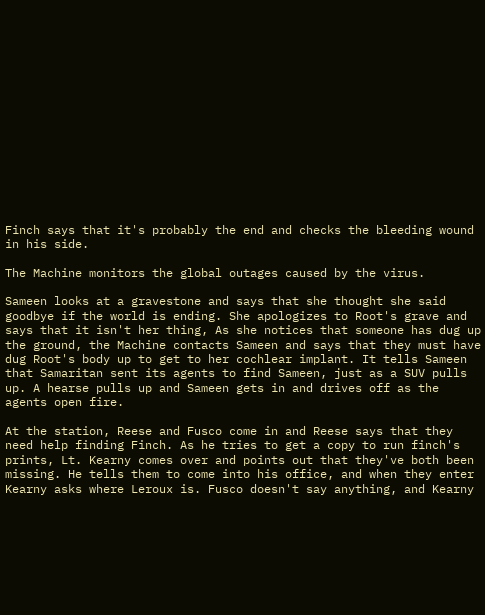Finch says that it's probably the end and checks the bleeding wound in his side.

The Machine monitors the global outages caused by the virus.

Sameen looks at a gravestone and says that she thought she said goodbye if the world is ending. She apologizes to Root's grave and says that it isn't her thing, As she notices that someone has dug up the ground, the Machine contacts Sameen and says that they must have dug Root's body up to get to her cochlear implant. It tells Sameen that Samaritan sent its agents to find Sameen, just as a SUV pulls up. A hearse pulls up and Sameen gets in and drives off as the agents open fire.

At the station, Reese and Fusco come in and Reese says that they need help finding Finch. As he tries to get a copy to run finch's prints, Lt. Kearny comes over and points out that they've both been missing. He tells them to come into his office, and when they enter Kearny asks where Leroux is. Fusco doesn't say anything, and Kearny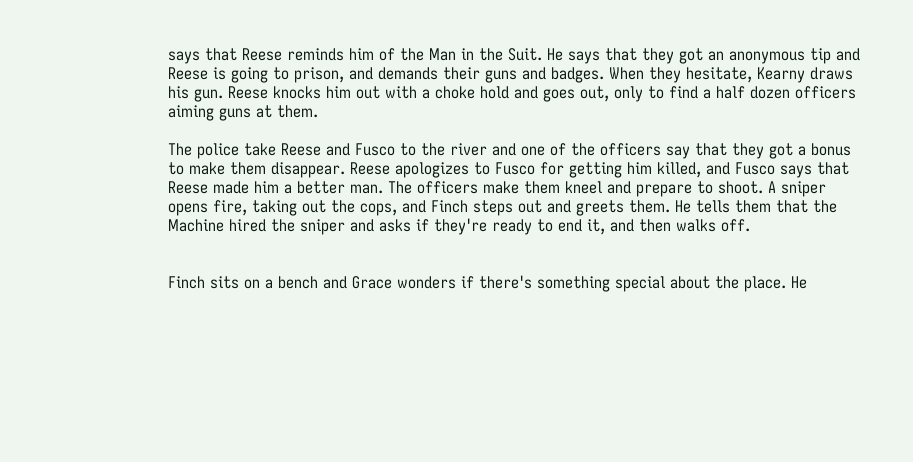says that Reese reminds him of the Man in the Suit. He says that they got an anonymous tip and Reese is going to prison, and demands their guns and badges. When they hesitate, Kearny draws his gun. Reese knocks him out with a choke hold and goes out, only to find a half dozen officers aiming guns at them.

The police take Reese and Fusco to the river and one of the officers say that they got a bonus to make them disappear. Reese apologizes to Fusco for getting him killed, and Fusco says that Reese made him a better man. The officers make them kneel and prepare to shoot. A sniper opens fire, taking out the cops, and Finch steps out and greets them. He tells them that the Machine hired the sniper and asks if they're ready to end it, and then walks off.


Finch sits on a bench and Grace wonders if there's something special about the place. He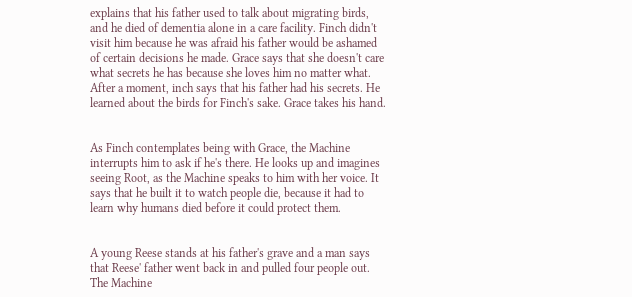explains that his father used to talk about migrating birds, and he died of dementia alone in a care facility. Finch didn't visit him because he was afraid his father would be ashamed of certain decisions he made. Grace says that she doesn't care what secrets he has because she loves him no matter what. After a moment, inch says that his father had his secrets. He learned about the birds for Finch's sake. Grace takes his hand.


As Finch contemplates being with Grace, the Machine interrupts him to ask if he's there. He looks up and imagines seeing Root, as the Machine speaks to him with her voice. It says that he built it to watch people die, because it had to learn why humans died before it could protect them.


A young Reese stands at his father's grave and a man says that Reese' father went back in and pulled four people out. The Machine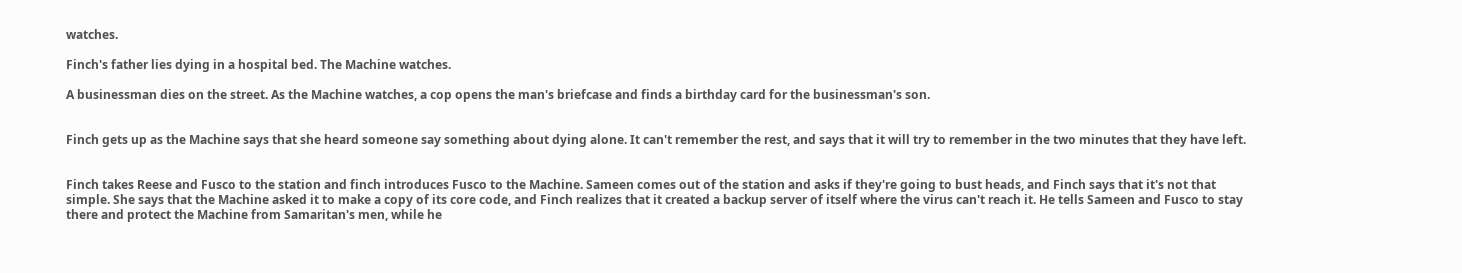watches.

Finch's father lies dying in a hospital bed. The Machine watches.

A businessman dies on the street. As the Machine watches, a cop opens the man's briefcase and finds a birthday card for the businessman's son.


Finch gets up as the Machine says that she heard someone say something about dying alone. It can't remember the rest, and says that it will try to remember in the two minutes that they have left.


Finch takes Reese and Fusco to the station and finch introduces Fusco to the Machine. Sameen comes out of the station and asks if they're going to bust heads, and Finch says that it's not that simple. She says that the Machine asked it to make a copy of its core code, and Finch realizes that it created a backup server of itself where the virus can't reach it. He tells Sameen and Fusco to stay there and protect the Machine from Samaritan's men, while he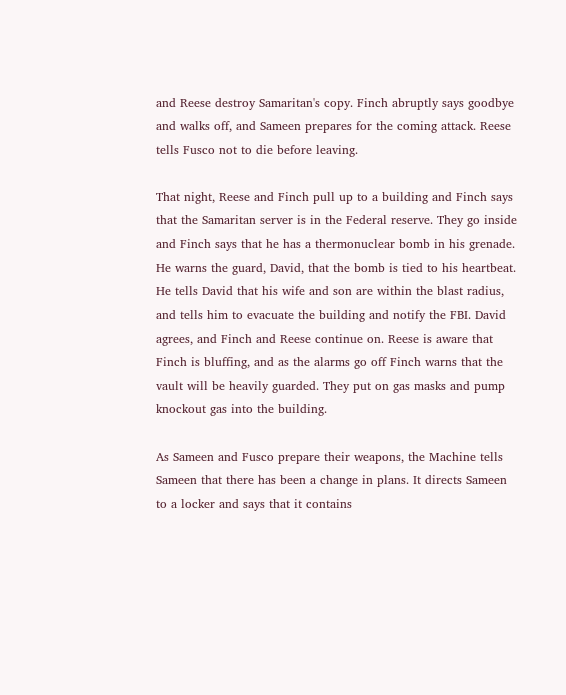and Reese destroy Samaritan's copy. Finch abruptly says goodbye and walks off, and Sameen prepares for the coming attack. Reese tells Fusco not to die before leaving.

That night, Reese and Finch pull up to a building and Finch says that the Samaritan server is in the Federal reserve. They go inside and Finch says that he has a thermonuclear bomb in his grenade. He warns the guard, David, that the bomb is tied to his heartbeat. He tells David that his wife and son are within the blast radius, and tells him to evacuate the building and notify the FBI. David agrees, and Finch and Reese continue on. Reese is aware that Finch is bluffing, and as the alarms go off Finch warns that the vault will be heavily guarded. They put on gas masks and pump knockout gas into the building.

As Sameen and Fusco prepare their weapons, the Machine tells Sameen that there has been a change in plans. It directs Sameen to a locker and says that it contains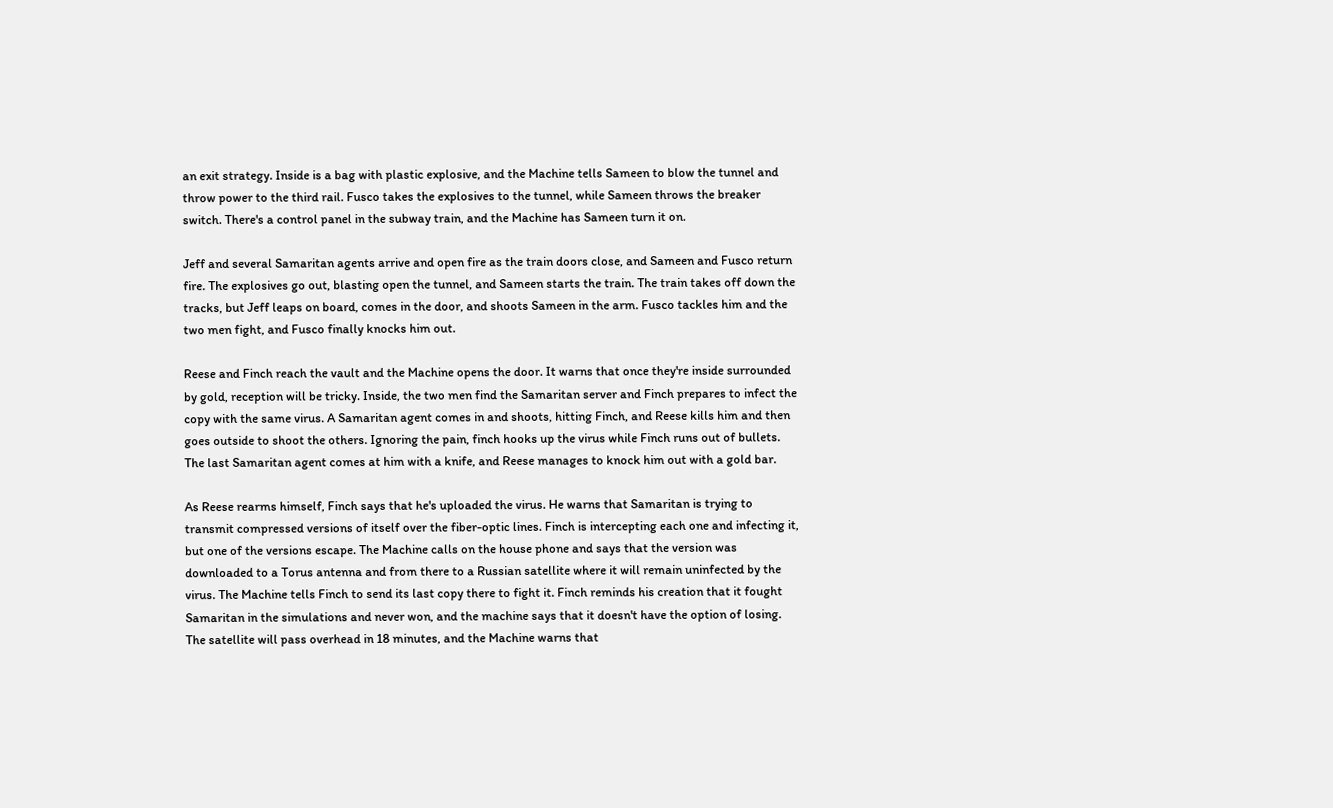an exit strategy. Inside is a bag with plastic explosive, and the Machine tells Sameen to blow the tunnel and throw power to the third rail. Fusco takes the explosives to the tunnel, while Sameen throws the breaker switch. There's a control panel in the subway train, and the Machine has Sameen turn it on.

Jeff and several Samaritan agents arrive and open fire as the train doors close, and Sameen and Fusco return fire. The explosives go out, blasting open the tunnel, and Sameen starts the train. The train takes off down the tracks, but Jeff leaps on board, comes in the door, and shoots Sameen in the arm. Fusco tackles him and the two men fight, and Fusco finally knocks him out.

Reese and Finch reach the vault and the Machine opens the door. It warns that once they're inside surrounded by gold, reception will be tricky. Inside, the two men find the Samaritan server and Finch prepares to infect the copy with the same virus. A Samaritan agent comes in and shoots, hitting Finch, and Reese kills him and then goes outside to shoot the others. Ignoring the pain, finch hooks up the virus while Finch runs out of bullets. The last Samaritan agent comes at him with a knife, and Reese manages to knock him out with a gold bar.

As Reese rearms himself, Finch says that he's uploaded the virus. He warns that Samaritan is trying to transmit compressed versions of itself over the fiber-optic lines. Finch is intercepting each one and infecting it, but one of the versions escape. The Machine calls on the house phone and says that the version was downloaded to a Torus antenna and from there to a Russian satellite where it will remain uninfected by the virus. The Machine tells Finch to send its last copy there to fight it. Finch reminds his creation that it fought Samaritan in the simulations and never won, and the machine says that it doesn't have the option of losing. The satellite will pass overhead in 18 minutes, and the Machine warns that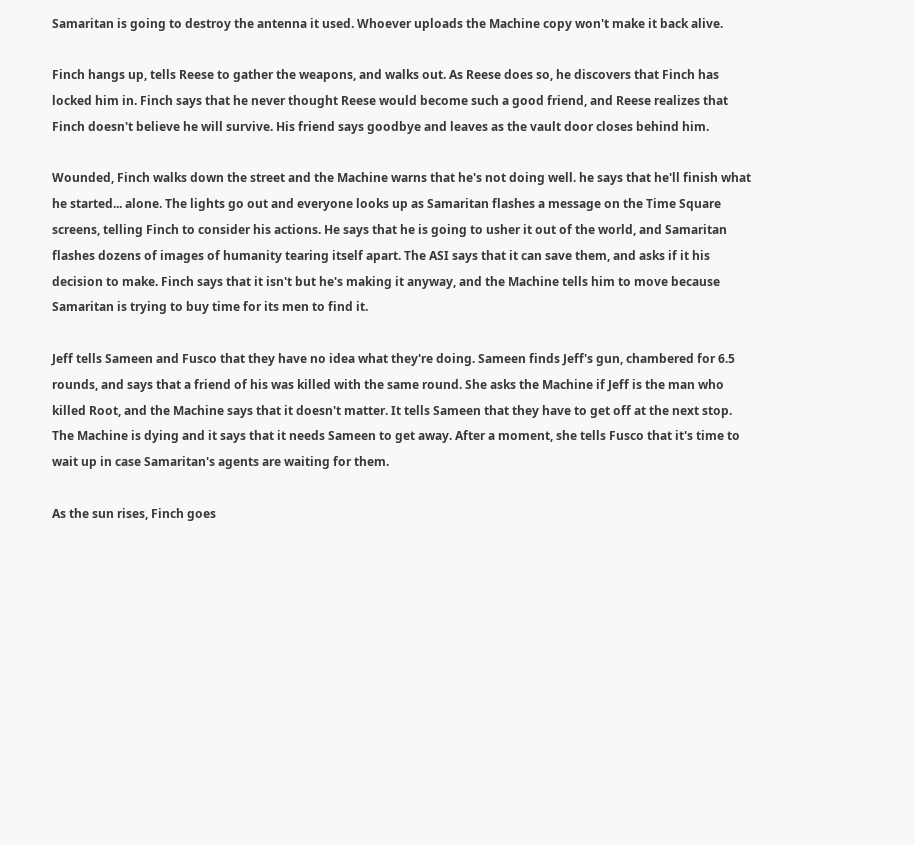Samaritan is going to destroy the antenna it used. Whoever uploads the Machine copy won't make it back alive.

Finch hangs up, tells Reese to gather the weapons, and walks out. As Reese does so, he discovers that Finch has locked him in. Finch says that he never thought Reese would become such a good friend, and Reese realizes that Finch doesn't believe he will survive. His friend says goodbye and leaves as the vault door closes behind him.

Wounded, Finch walks down the street and the Machine warns that he's not doing well. he says that he'll finish what he started... alone. The lights go out and everyone looks up as Samaritan flashes a message on the Time Square screens, telling Finch to consider his actions. He says that he is going to usher it out of the world, and Samaritan flashes dozens of images of humanity tearing itself apart. The ASI says that it can save them, and asks if it his decision to make. Finch says that it isn't but he's making it anyway, and the Machine tells him to move because Samaritan is trying to buy time for its men to find it.

Jeff tells Sameen and Fusco that they have no idea what they're doing. Sameen finds Jeff's gun, chambered for 6.5 rounds, and says that a friend of his was killed with the same round. She asks the Machine if Jeff is the man who killed Root, and the Machine says that it doesn't matter. It tells Sameen that they have to get off at the next stop. The Machine is dying and it says that it needs Sameen to get away. After a moment, she tells Fusco that it's time to wait up in case Samaritan's agents are waiting for them.

As the sun rises, Finch goes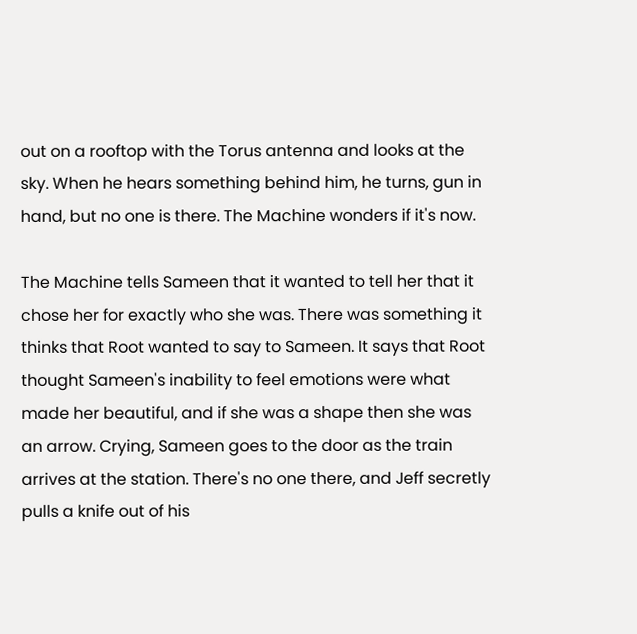out on a rooftop with the Torus antenna and looks at the sky. When he hears something behind him, he turns, gun in hand, but no one is there. The Machine wonders if it's now.

The Machine tells Sameen that it wanted to tell her that it chose her for exactly who she was. There was something it thinks that Root wanted to say to Sameen. It says that Root thought Sameen's inability to feel emotions were what made her beautiful, and if she was a shape then she was an arrow. Crying, Sameen goes to the door as the train arrives at the station. There's no one there, and Jeff secretly pulls a knife out of his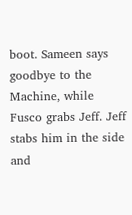boot. Sameen says goodbye to the Machine, while Fusco grabs Jeff. Jeff stabs him in the side and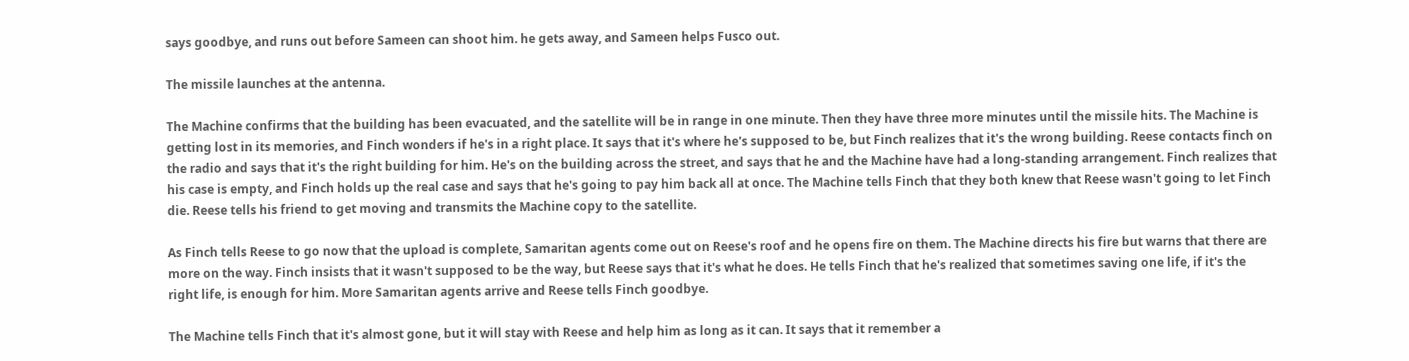says goodbye, and runs out before Sameen can shoot him. he gets away, and Sameen helps Fusco out.

The missile launches at the antenna.

The Machine confirms that the building has been evacuated, and the satellite will be in range in one minute. Then they have three more minutes until the missile hits. The Machine is getting lost in its memories, and Finch wonders if he's in a right place. It says that it's where he's supposed to be, but Finch realizes that it's the wrong building. Reese contacts finch on the radio and says that it's the right building for him. He's on the building across the street, and says that he and the Machine have had a long-standing arrangement. Finch realizes that his case is empty, and Finch holds up the real case and says that he's going to pay him back all at once. The Machine tells Finch that they both knew that Reese wasn't going to let Finch die. Reese tells his friend to get moving and transmits the Machine copy to the satellite.

As Finch tells Reese to go now that the upload is complete, Samaritan agents come out on Reese's roof and he opens fire on them. The Machine directs his fire but warns that there are more on the way. Finch insists that it wasn't supposed to be the way, but Reese says that it's what he does. He tells Finch that he's realized that sometimes saving one life, if it's the right life, is enough for him. More Samaritan agents arrive and Reese tells Finch goodbye.

The Machine tells Finch that it's almost gone, but it will stay with Reese and help him as long as it can. It says that it remember a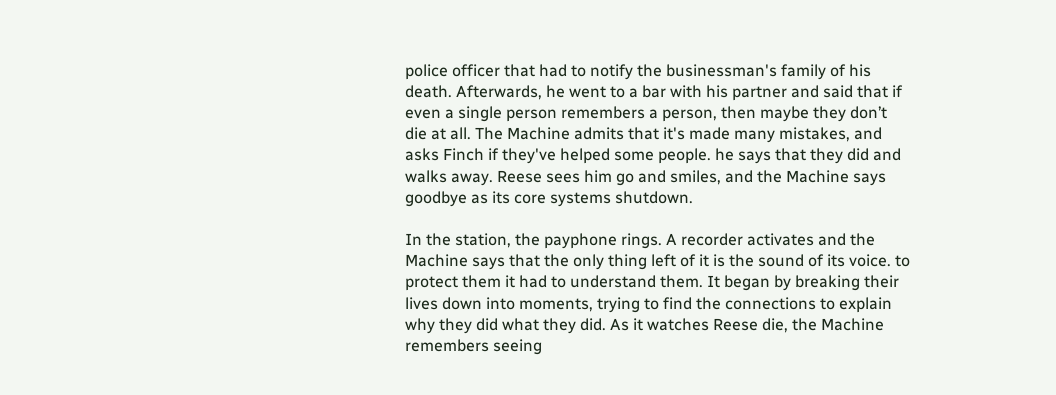police officer that had to notify the businessman's family of his death. Afterwards, he went to a bar with his partner and said that if even a single person remembers a person, then maybe they don’t die at all. The Machine admits that it's made many mistakes, and asks Finch if they've helped some people. he says that they did and walks away. Reese sees him go and smiles, and the Machine says goodbye as its core systems shutdown.

In the station, the payphone rings. A recorder activates and the Machine says that the only thing left of it is the sound of its voice. to protect them it had to understand them. It began by breaking their lives down into moments, trying to find the connections to explain why they did what they did. As it watches Reese die, the Machine remembers seeing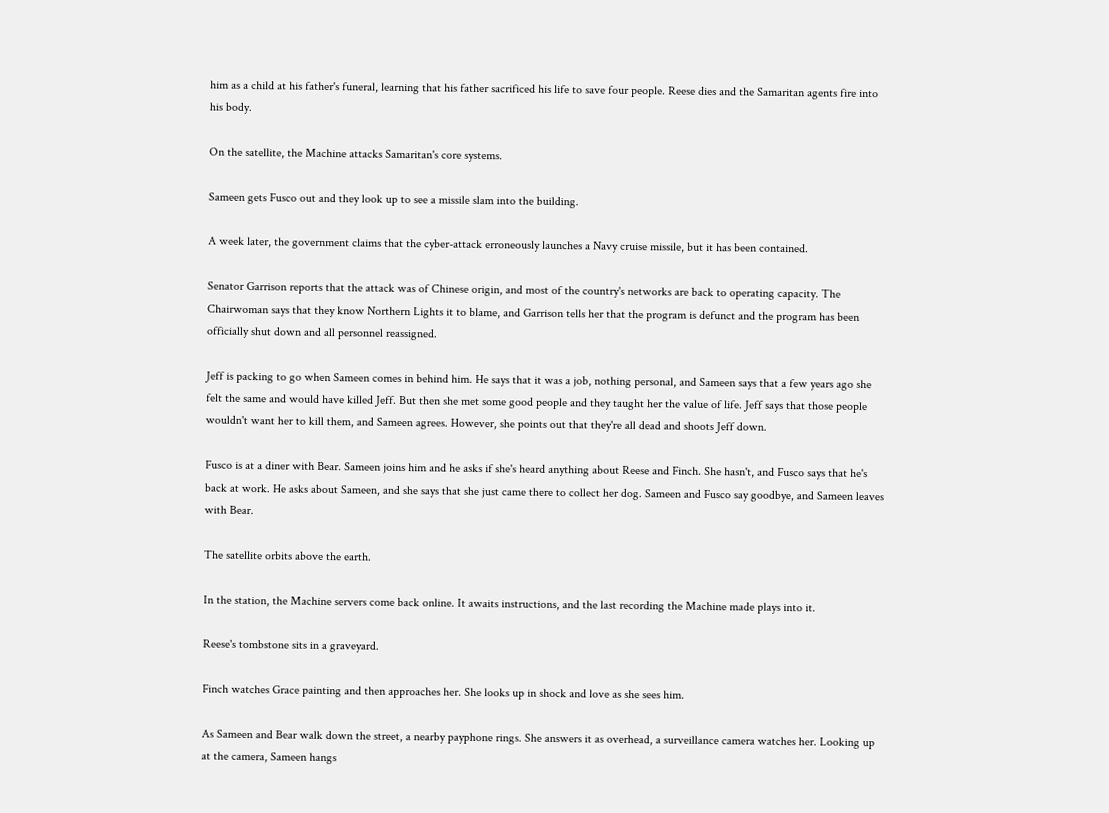him as a child at his father's funeral, learning that his father sacrificed his life to save four people. Reese dies and the Samaritan agents fire into his body.

On the satellite, the Machine attacks Samaritan's core systems.

Sameen gets Fusco out and they look up to see a missile slam into the building.

A week later, the government claims that the cyber-attack erroneously launches a Navy cruise missile, but it has been contained.

Senator Garrison reports that the attack was of Chinese origin, and most of the country's networks are back to operating capacity. The Chairwoman says that they know Northern Lights it to blame, and Garrison tells her that the program is defunct and the program has been officially shut down and all personnel reassigned.

Jeff is packing to go when Sameen comes in behind him. He says that it was a job, nothing personal, and Sameen says that a few years ago she felt the same and would have killed Jeff. But then she met some good people and they taught her the value of life. Jeff says that those people wouldn't want her to kill them, and Sameen agrees. However, she points out that they're all dead and shoots Jeff down.

Fusco is at a diner with Bear. Sameen joins him and he asks if she's heard anything about Reese and Finch. She hasn't, and Fusco says that he's back at work. He asks about Sameen, and she says that she just came there to collect her dog. Sameen and Fusco say goodbye, and Sameen leaves with Bear.

The satellite orbits above the earth.

In the station, the Machine servers come back online. It awaits instructions, and the last recording the Machine made plays into it.

Reese's tombstone sits in a graveyard.

Finch watches Grace painting and then approaches her. She looks up in shock and love as she sees him.

As Sameen and Bear walk down the street, a nearby payphone rings. She answers it as overhead, a surveillance camera watches her. Looking up at the camera, Sameen hangs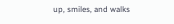up, smiles, and walks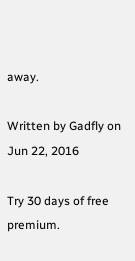away.

Written by Gadfly on Jun 22, 2016

Try 30 days of free premium.